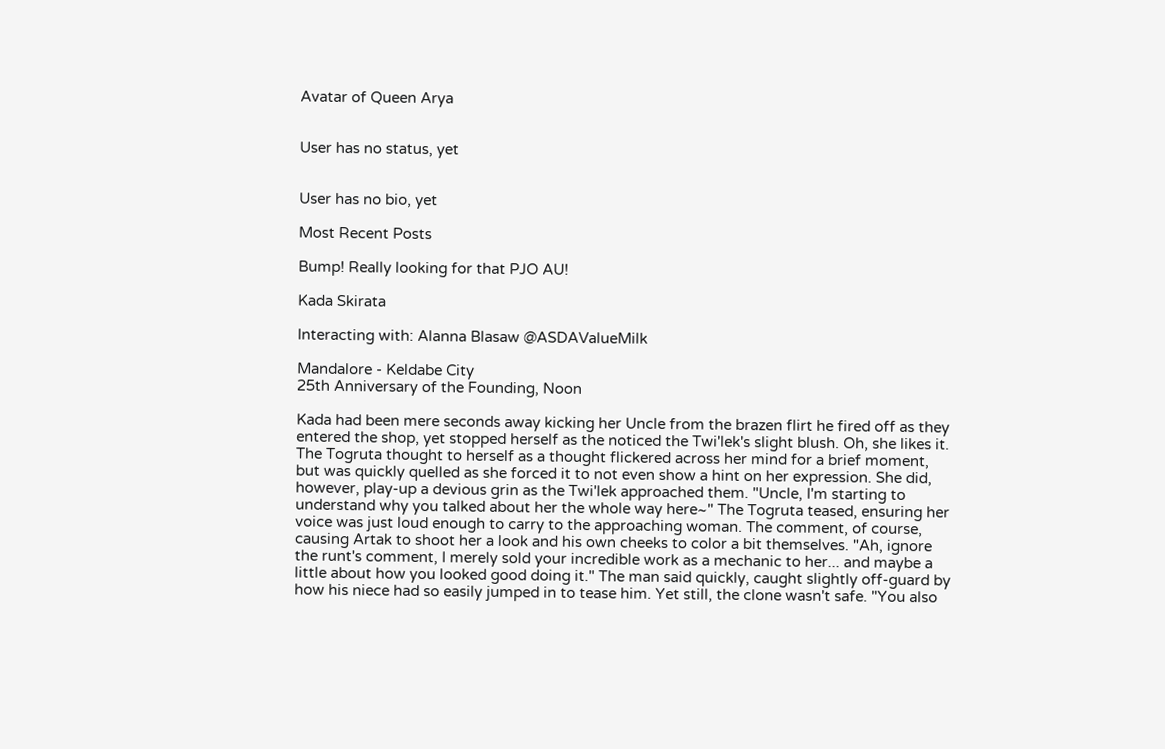Avatar of Queen Arya


User has no status, yet


User has no bio, yet

Most Recent Posts

Bump! Really looking for that PJO AU!

Kada Skirata

Interacting with: Alanna Blasaw @ASDAValueMilk

Mandalore - Keldabe City
25th Anniversary of the Founding, Noon

Kada had been mere seconds away kicking her Uncle from the brazen flirt he fired off as they entered the shop, yet stopped herself as the noticed the Twi'lek's slight blush. Oh, she likes it. The Togruta thought to herself as a thought flickered across her mind for a brief moment, but was quickly quelled as she forced it to not even show a hint on her expression. She did, however, play-up a devious grin as the Twi'lek approached them. "Uncle, I'm starting to understand why you talked about her the whole way here~" The Togruta teased, ensuring her voice was just loud enough to carry to the approaching woman. The comment, of course, causing Artak to shoot her a look and his own cheeks to color a bit themselves. "Ah, ignore the runt's comment, I merely sold your incredible work as a mechanic to her... and maybe a little about how you looked good doing it." The man said quickly, caught slightly off-guard by how his niece had so easily jumped in to tease him. Yet still, the clone wasn't safe. "You also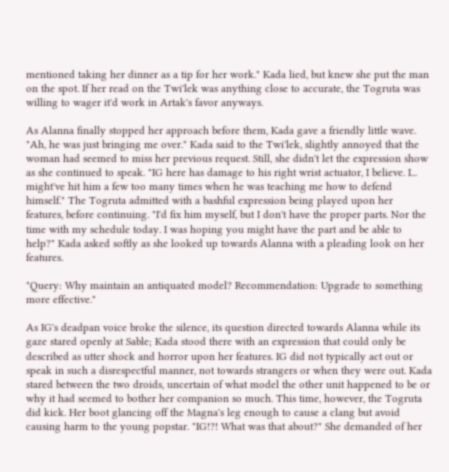mentioned taking her dinner as a tip for her work." Kada lied, but knew she put the man on the spot. If her read on the Twi'lek was anything close to accurate, the Togruta was willing to wager it'd work in Artak's favor anyways.

As Alanna finally stopped her approach before them, Kada gave a friendly little wave. "Ah, he was just bringing me over." Kada said to the Twi'lek, slightly annoyed that the woman had seemed to miss her previous request. Still, she didn't let the expression show as she continued to speak. "IG here has damage to his right wrist actuator, I believe. I... might've hit him a few too many times when he was teaching me how to defend himself." The Togruta admitted with a bashful expression being played upon her features, before continuing. "I'd fix him myself, but I don't have the proper parts. Nor the time with my schedule today. I was hoping you might have the part and be able to help?" Kada asked softly as she looked up towards Alanna with a pleading look on her features.

"Query: Why maintain an antiquated model? Recommendation: Upgrade to something more effective."

As IG's deadpan voice broke the silence, its question directed towards Alanna while its gaze stared openly at Sable; Kada stood there with an expression that could only be described as utter shock and horror upon her features. IG did not typically act out or speak in such a disrespectful manner, not towards strangers or when they were out. Kada stared between the two droids, uncertain of what model the other unit happened to be or why it had seemed to bother her companion so much. This time, however, the Togruta did kick. Her boot glancing off the Magna's leg enough to cause a clang but avoid causing harm to the young popstar. "IG!?! What was that about?" She demanded of her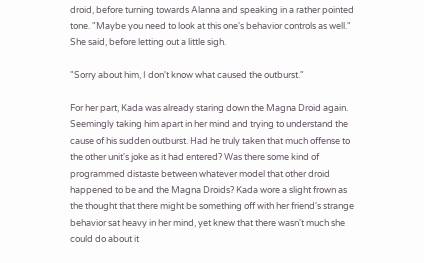droid, before turning towards Alanna and speaking in a rather pointed tone. "Maybe you need to look at this one's behavior controls as well." She said, before letting out a little sigh.

"Sorry about him, I don't know what caused the outburst."

For her part, Kada was already staring down the Magna Droid again. Seemingly taking him apart in her mind and trying to understand the cause of his sudden outburst. Had he truly taken that much offense to the other unit's joke as it had entered? Was there some kind of programmed distaste between whatever model that other droid happened to be and the Magna Droids? Kada wore a slight frown as the thought that there might be something off with her friend's strange behavior sat heavy in her mind, yet knew that there wasn't much she could do about it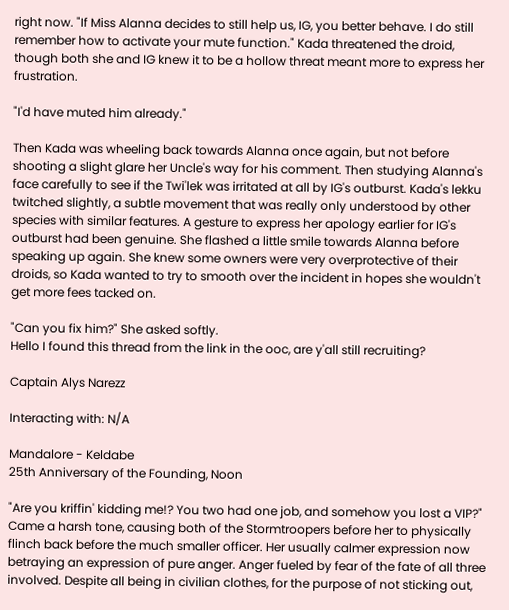right now. "If Miss Alanna decides to still help us, IG, you better behave. I do still remember how to activate your mute function." Kada threatened the droid, though both she and IG knew it to be a hollow threat meant more to express her frustration.

"I'd have muted him already."

Then Kada was wheeling back towards Alanna once again, but not before shooting a slight glare her Uncle's way for his comment. Then studying Alanna's face carefully to see if the Twi'lek was irritated at all by IG's outburst. Kada's lekku twitched slightly, a subtle movement that was really only understood by other species with similar features. A gesture to express her apology earlier for IG's outburst had been genuine. She flashed a little smile towards Alanna before speaking up again. She knew some owners were very overprotective of their droids, so Kada wanted to try to smooth over the incident in hopes she wouldn't get more fees tacked on.

"Can you fix him?" She asked softly.
Hello I found this thread from the link in the ooc, are y'all still recruiting?

Captain Alys Narezz

Interacting with: N/A

Mandalore - Keldabe
25th Anniversary of the Founding, Noon

"Are you kriffin' kidding me!? You two had one job, and somehow you lost a VIP?" Came a harsh tone, causing both of the Stormtroopers before her to physically flinch back before the much smaller officer. Her usually calmer expression now betraying an expression of pure anger. Anger fueled by fear of the fate of all three involved. Despite all being in civilian clothes, for the purpose of not sticking out,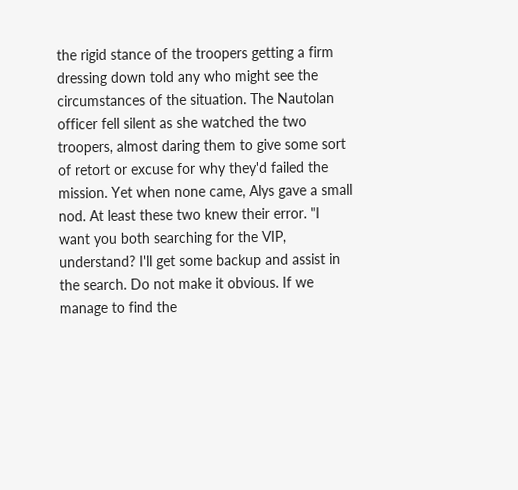the rigid stance of the troopers getting a firm dressing down told any who might see the circumstances of the situation. The Nautolan officer fell silent as she watched the two troopers, almost daring them to give some sort of retort or excuse for why they'd failed the mission. Yet when none came, Alys gave a small nod. At least these two knew their error. "I want you both searching for the VIP, understand? I'll get some backup and assist in the search. Do not make it obvious. If we manage to find the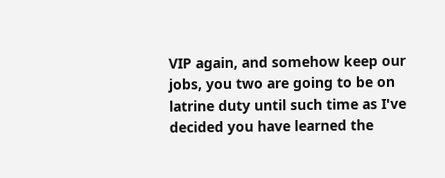VIP again, and somehow keep our jobs, you two are going to be on latrine duty until such time as I've decided you have learned the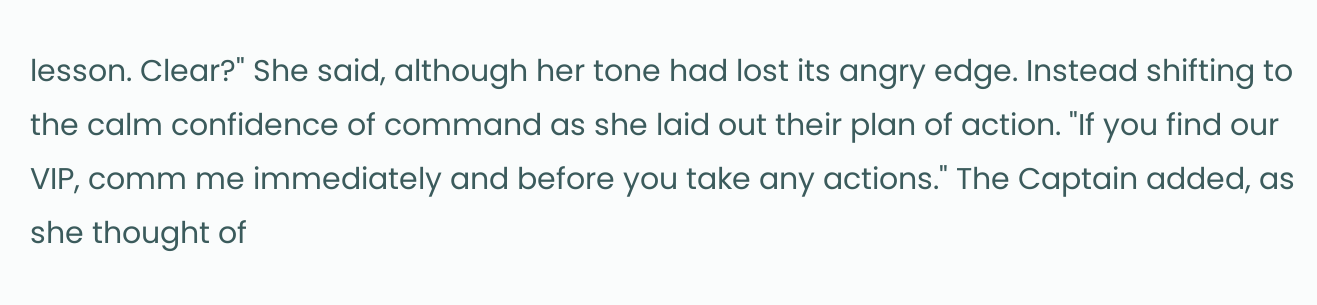lesson. Clear?" She said, although her tone had lost its angry edge. Instead shifting to the calm confidence of command as she laid out their plan of action. "If you find our VIP, comm me immediately and before you take any actions." The Captain added, as she thought of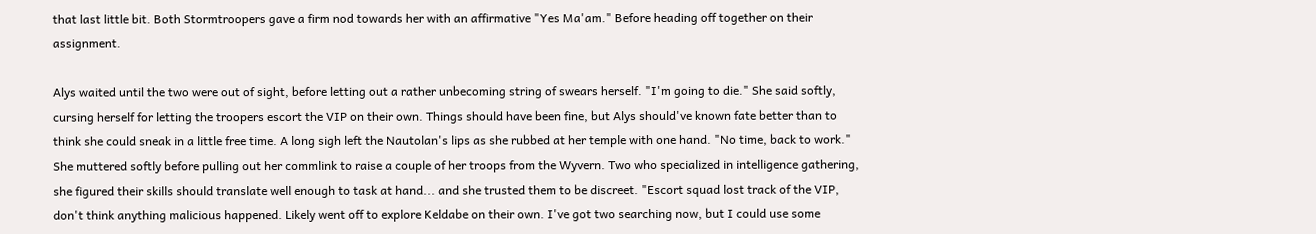that last little bit. Both Stormtroopers gave a firm nod towards her with an affirmative "Yes Ma'am." Before heading off together on their assignment.

Alys waited until the two were out of sight, before letting out a rather unbecoming string of swears herself. "I'm going to die." She said softly, cursing herself for letting the troopers escort the VIP on their own. Things should have been fine, but Alys should've known fate better than to think she could sneak in a little free time. A long sigh left the Nautolan's lips as she rubbed at her temple with one hand. "No time, back to work." She muttered softly before pulling out her commlink to raise a couple of her troops from the Wyvern. Two who specialized in intelligence gathering, she figured their skills should translate well enough to task at hand... and she trusted them to be discreet. "Escort squad lost track of the VIP, don't think anything malicious happened. Likely went off to explore Keldabe on their own. I've got two searching now, but I could use some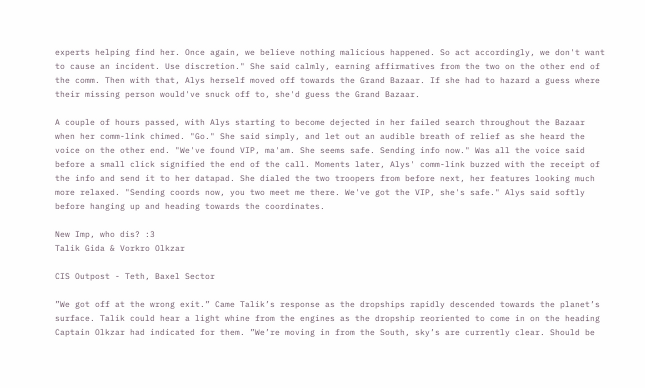experts helping find her. Once again, we believe nothing malicious happened. So act accordingly, we don't want to cause an incident. Use discretion." She said calmly, earning affirmatives from the two on the other end of the comm. Then with that, Alys herself moved off towards the Grand Bazaar. If she had to hazard a guess where their missing person would've snuck off to, she'd guess the Grand Bazaar.

A couple of hours passed, with Alys starting to become dejected in her failed search throughout the Bazaar when her comm-link chimed. "Go." She said simply, and let out an audible breath of relief as she heard the voice on the other end. "We've found VIP, ma'am. She seems safe. Sending info now." Was all the voice said before a small click signified the end of the call. Moments later, Alys' comm-link buzzed with the receipt of the info and send it to her datapad. She dialed the two troopers from before next, her features looking much more relaxed. "Sending coords now, you two meet me there. We've got the VIP, she's safe." Alys said softly before hanging up and heading towards the coordinates.

New Imp, who dis? :3
Talik Gida & Vorkro Olkzar

CIS Outpost - Teth, Baxel Sector

”We got off at the wrong exit.” Came Talik’s response as the dropships rapidly descended towards the planet’s surface. Talik could hear a light whine from the engines as the dropship reoriented to come in on the heading Captain Olkzar had indicated for them. ”We’re moving in from the South, sky’s are currently clear. Should be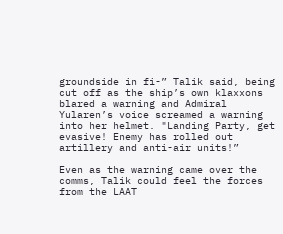groundside in fi-” Talik said, being cut off as the ship’s own klaxxons blared a warning and Admiral Yularen’s voice screamed a warning into her helmet. "Landing Party, get evasive! Enemy has rolled out artillery and anti-air units!”

Even as the warning came over the comms, Talik could feel the forces from the LAAT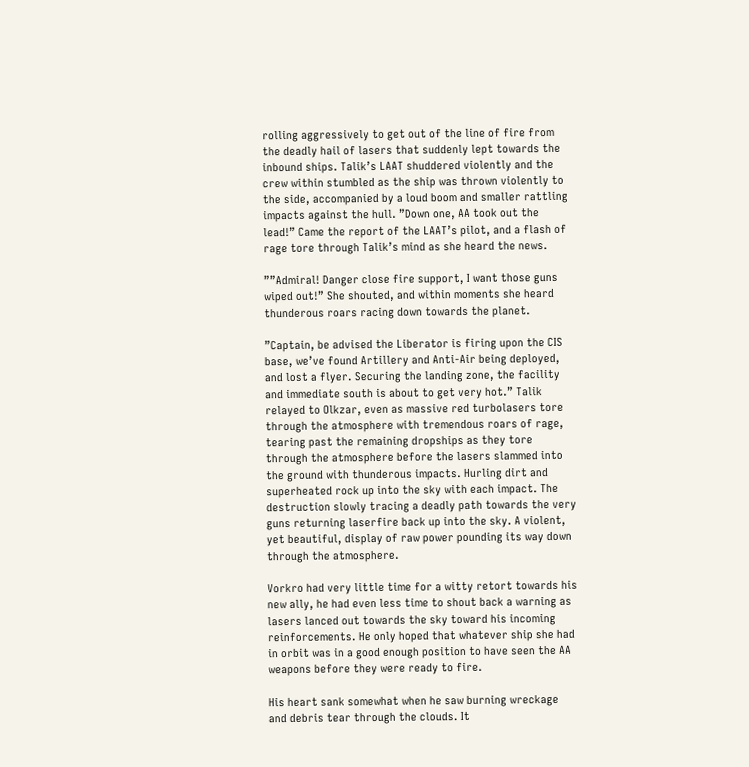rolling aggressively to get out of the line of fire from the deadly hail of lasers that suddenly lept towards the inbound ships. Talik’s LAAT shuddered violently and the crew within stumbled as the ship was thrown violently to the side, accompanied by a loud boom and smaller rattling impacts against the hull. ”Down one, AA took out the lead!” Came the report of the LAAT’s pilot, and a flash of rage tore through Talik’s mind as she heard the news.

””Admiral! Danger close fire support, I want those guns wiped out!” She shouted, and within moments she heard thunderous roars racing down towards the planet.

”Captain, be advised the Liberator is firing upon the CIS base, we’ve found Artillery and Anti-Air being deployed, and lost a flyer. Securing the landing zone, the facility and immediate south is about to get very hot.” Talik relayed to Olkzar, even as massive red turbolasers tore through the atmosphere with tremendous roars of rage, tearing past the remaining dropships as they tore through the atmosphere before the lasers slammed into the ground with thunderous impacts. Hurling dirt and superheated rock up into the sky with each impact. The destruction slowly tracing a deadly path towards the very guns returning laserfire back up into the sky. A violent, yet beautiful, display of raw power pounding its way down through the atmosphere.

Vorkro had very little time for a witty retort towards his new ally, he had even less time to shout back a warning as lasers lanced out towards the sky toward his incoming reinforcements. He only hoped that whatever ship she had in orbit was in a good enough position to have seen the AA weapons before they were ready to fire.

His heart sank somewhat when he saw burning wreckage and debris tear through the clouds. It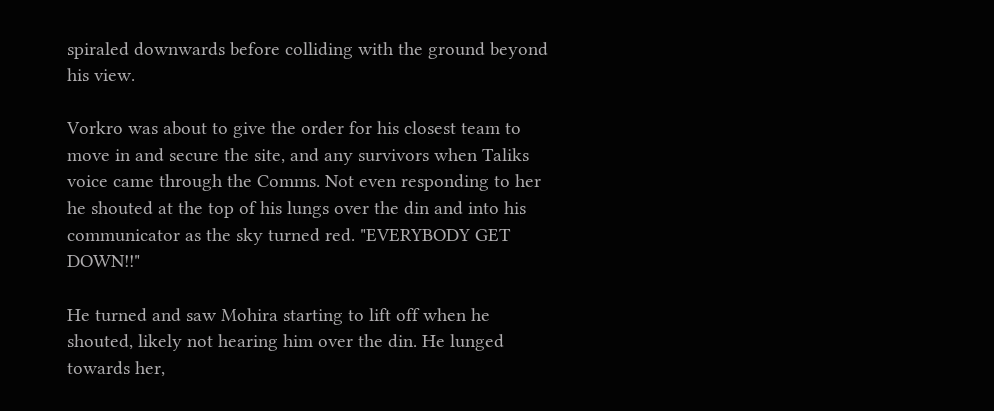spiraled downwards before colliding with the ground beyond his view.

Vorkro was about to give the order for his closest team to move in and secure the site, and any survivors when Taliks voice came through the Comms. Not even responding to her he shouted at the top of his lungs over the din and into his communicator as the sky turned red. "EVERYBODY GET DOWN!!"

He turned and saw Mohira starting to lift off when he shouted, likely not hearing him over the din. He lunged towards her,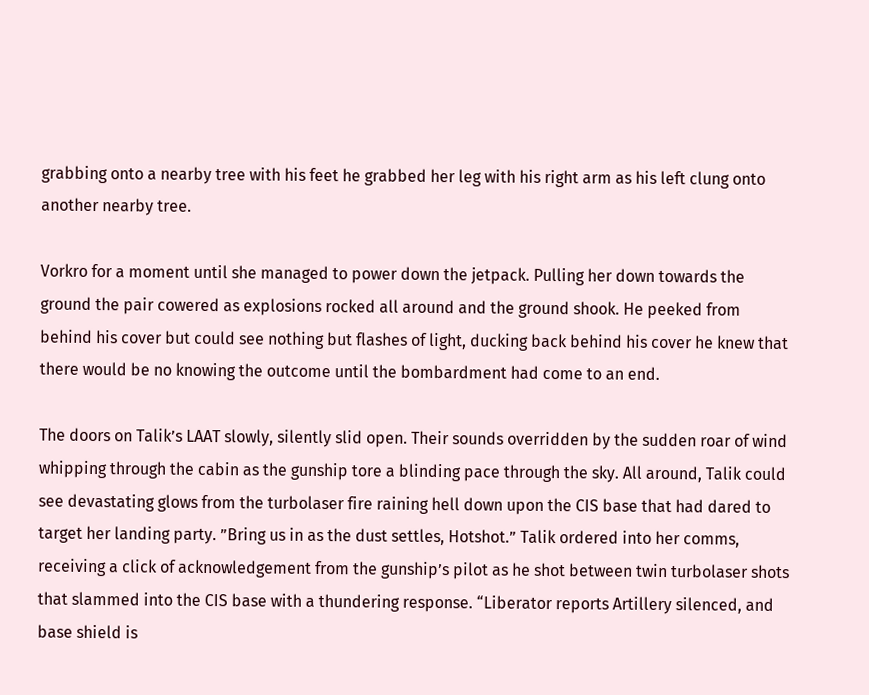grabbing onto a nearby tree with his feet he grabbed her leg with his right arm as his left clung onto another nearby tree.

Vorkro for a moment until she managed to power down the jetpack. Pulling her down towards the ground the pair cowered as explosions rocked all around and the ground shook. He peeked from behind his cover but could see nothing but flashes of light, ducking back behind his cover he knew that there would be no knowing the outcome until the bombardment had come to an end.

The doors on Talik’s LAAT slowly, silently slid open. Their sounds overridden by the sudden roar of wind whipping through the cabin as the gunship tore a blinding pace through the sky. All around, Talik could see devastating glows from the turbolaser fire raining hell down upon the CIS base that had dared to target her landing party. ”Bring us in as the dust settles, Hotshot.” Talik ordered into her comms, receiving a click of acknowledgement from the gunship’s pilot as he shot between twin turbolaser shots that slammed into the CIS base with a thundering response. “Liberator reports Artillery silenced, and base shield is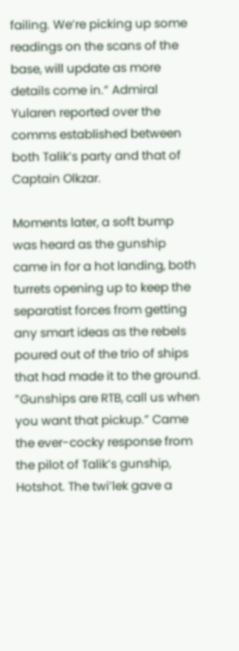failing. We’re picking up some readings on the scans of the base, will update as more details come in.” Admiral Yularen reported over the comms established between both Talik’s party and that of Captain Olkzar.

Moments later, a soft bump was heard as the gunship came in for a hot landing, both turrets opening up to keep the separatist forces from getting any smart ideas as the rebels poured out of the trio of ships that had made it to the ground. ”Gunships are RTB, call us when you want that pickup.” Came the ever-cocky response from the pilot of Talik’s gunship, Hotshot. The twi’lek gave a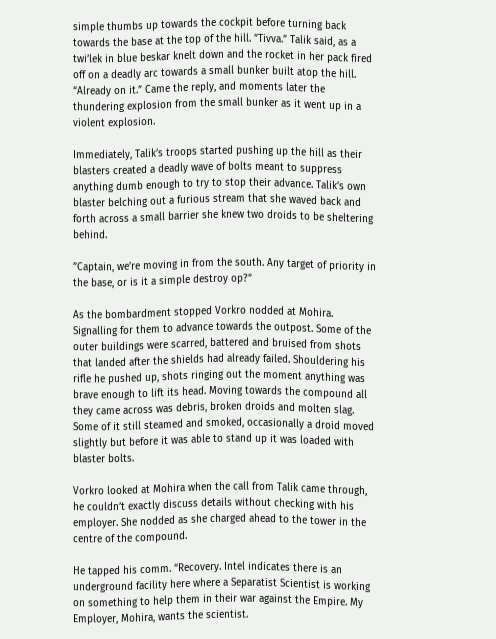simple thumbs up towards the cockpit before turning back towards the base at the top of the hill. ”Tivva.” Talik said, as a twi’lek in blue beskar knelt down and the rocket in her pack fired off on a deadly arc towards a small bunker built atop the hill. “Already on it.” Came the reply, and moments later the thundering explosion from the small bunker as it went up in a violent explosion.

Immediately, Talik’s troops started pushing up the hill as their blasters created a deadly wave of bolts meant to suppress anything dumb enough to try to stop their advance. Talik’s own blaster belching out a furious stream that she waved back and forth across a small barrier she knew two droids to be sheltering behind.

”Captain, we’re moving in from the south. Any target of priority in the base, or is it a simple destroy op?”

As the bombardment stopped Vorkro nodded at Mohira. Signalling for them to advance towards the outpost. Some of the outer buildings were scarred, battered and bruised from shots that landed after the shields had already failed. Shouldering his rifle he pushed up, shots ringing out the moment anything was brave enough to lift its head. Moving towards the compound all they came across was debris, broken droids and molten slag. Some of it still steamed and smoked, occasionally a droid moved slightly but before it was able to stand up it was loaded with blaster bolts.

Vorkro looked at Mohira when the call from Talik came through, he couldn’t exactly discuss details without checking with his employer. She nodded as she charged ahead to the tower in the centre of the compound.

He tapped his comm. “Recovery. Intel indicates there is an underground facility here where a Separatist Scientist is working on something to help them in their war against the Empire. My Employer, Mohira, wants the scientist.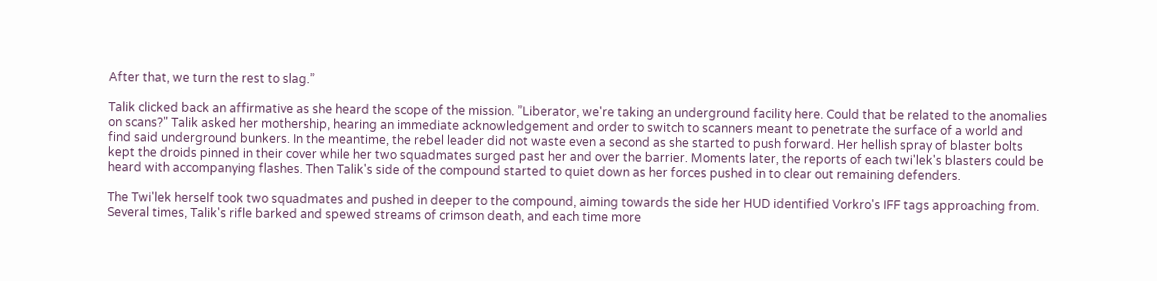After that, we turn the rest to slag.”

Talik clicked back an affirmative as she heard the scope of the mission. ”Liberator, we're taking an underground facility here. Could that be related to the anomalies on scans?" Talik asked her mothership, hearing an immediate acknowledgement and order to switch to scanners meant to penetrate the surface of a world and find said underground bunkers. In the meantime, the rebel leader did not waste even a second as she started to push forward. Her hellish spray of blaster bolts kept the droids pinned in their cover while her two squadmates surged past her and over the barrier. Moments later, the reports of each twi'lek's blasters could be heard with accompanying flashes. Then Talik's side of the compound started to quiet down as her forces pushed in to clear out remaining defenders.

The Twi'lek herself took two squadmates and pushed in deeper to the compound, aiming towards the side her HUD identified Vorkro's IFF tags approaching from. Several times, Talik's rifle barked and spewed streams of crimson death, and each time more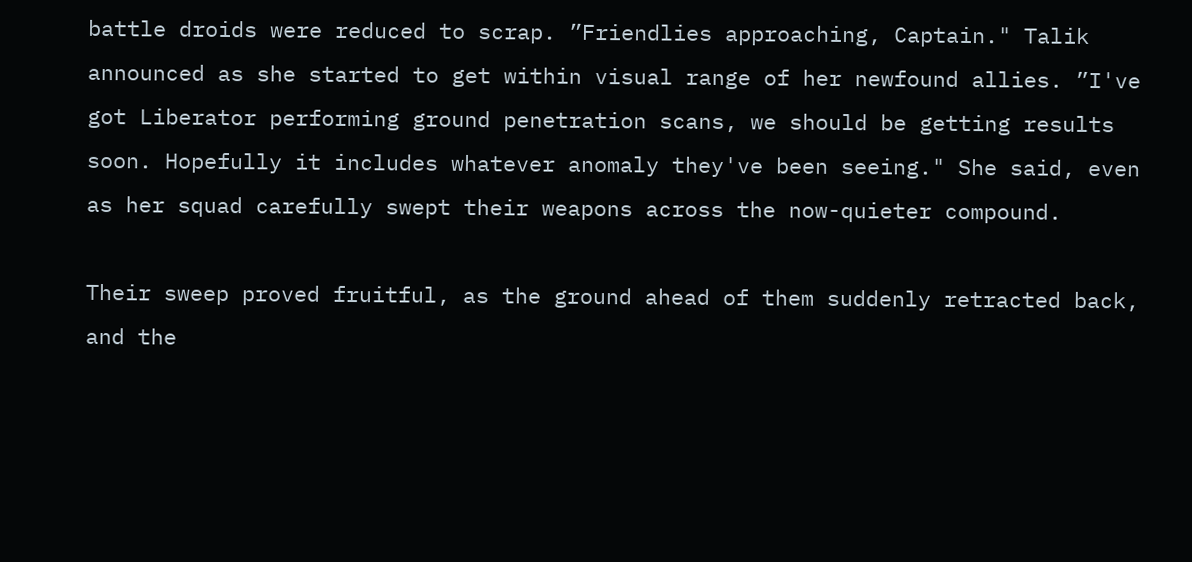battle droids were reduced to scrap. ”Friendlies approaching, Captain." Talik announced as she started to get within visual range of her newfound allies. ”I've got Liberator performing ground penetration scans, we should be getting results soon. Hopefully it includes whatever anomaly they've been seeing." She said, even as her squad carefully swept their weapons across the now-quieter compound.

Their sweep proved fruitful, as the ground ahead of them suddenly retracted back, and the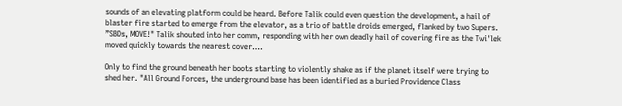sounds of an elevating platform could be heard. Before Talik could even question the development, a hail of blaster fire started to emerge from the elevator, as a trio of battle droids emerged, flanked by two Supers. ”SBDs, MOVE!" Talik shouted into her comm, responding with her own deadly hail of covering fire as the Twi'lek moved quickly towards the nearest cover….

Only to find the ground beneath her boots starting to violently shake as if the planet itself were trying to shed her. "All Ground Forces, the underground base has been identified as a buried Providence Class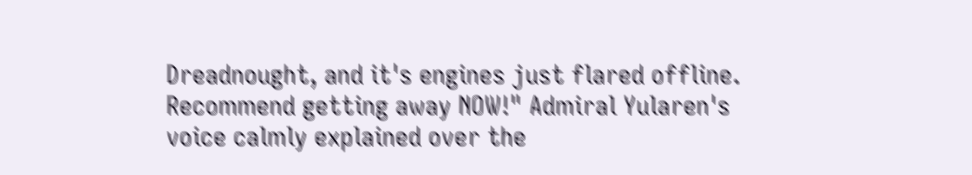Dreadnought, and it's engines just flared offline. Recommend getting away NOW!" Admiral Yularen's voice calmly explained over the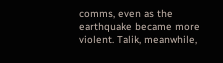comms, even as the earthquake became more violent. Talik, meanwhile,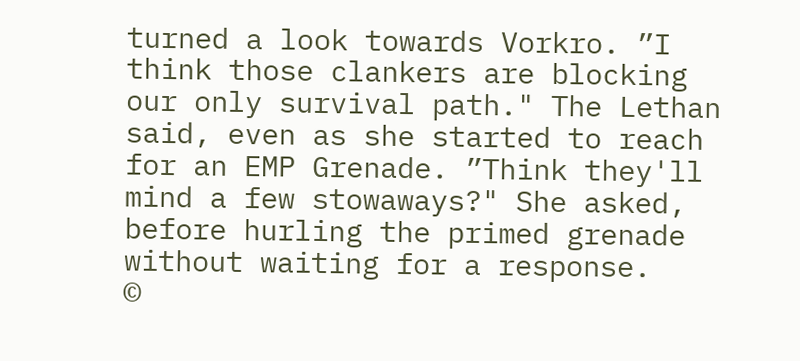turned a look towards Vorkro. ”I think those clankers are blocking our only survival path." The Lethan said, even as she started to reach for an EMP Grenade. ”Think they'll mind a few stowaways?" She asked, before hurling the primed grenade without waiting for a response.
©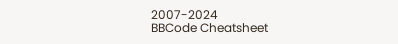2007-2024
BBCode Cheatsheet